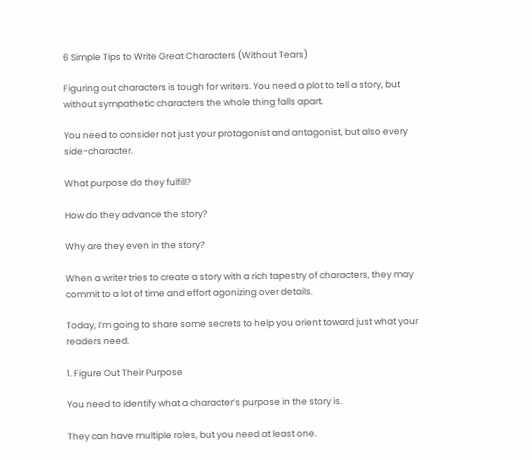6 Simple Tips to Write Great Characters (Without Tears)

Figuring out characters is tough for writers. You need a plot to tell a story, but without sympathetic characters the whole thing falls apart.

You need to consider not just your protagonist and antagonist, but also every side-character.

What purpose do they fulfill?

How do they advance the story?

Why are they even in the story?

When a writer tries to create a story with a rich tapestry of characters, they may commit to a lot of time and effort agonizing over details.

Today, I’m going to share some secrets to help you orient toward just what your readers need.

1. Figure Out Their Purpose

You need to identify what a character’s purpose in the story is.

They can have multiple roles, but you need at least one.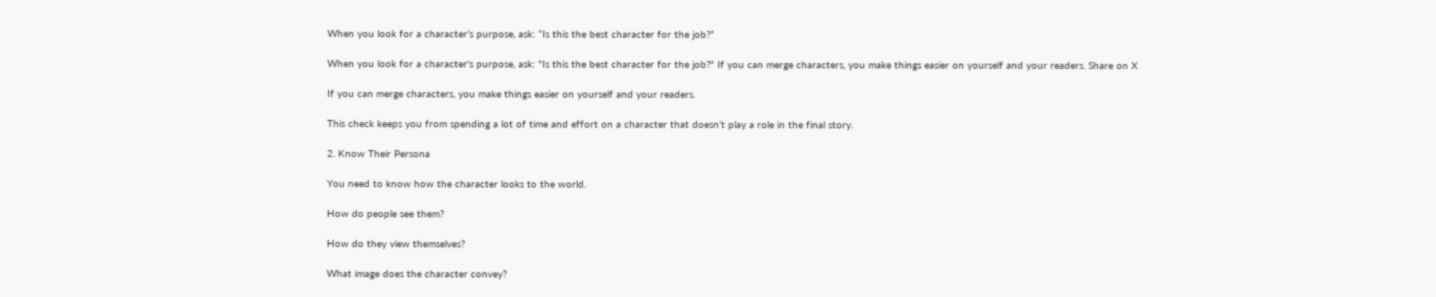When you look for a character’s purpose, ask: “Is this the best character for the job?”

When you look for a character's purpose, ask: "Is this the best character for the job?" If you can merge characters, you make things easier on yourself and your readers. Share on X

If you can merge characters, you make things easier on yourself and your readers.

This check keeps you from spending a lot of time and effort on a character that doesn’t play a role in the final story.

2. Know Their Persona

You need to know how the character looks to the world.

How do people see them?

How do they view themselves?

What image does the character convey?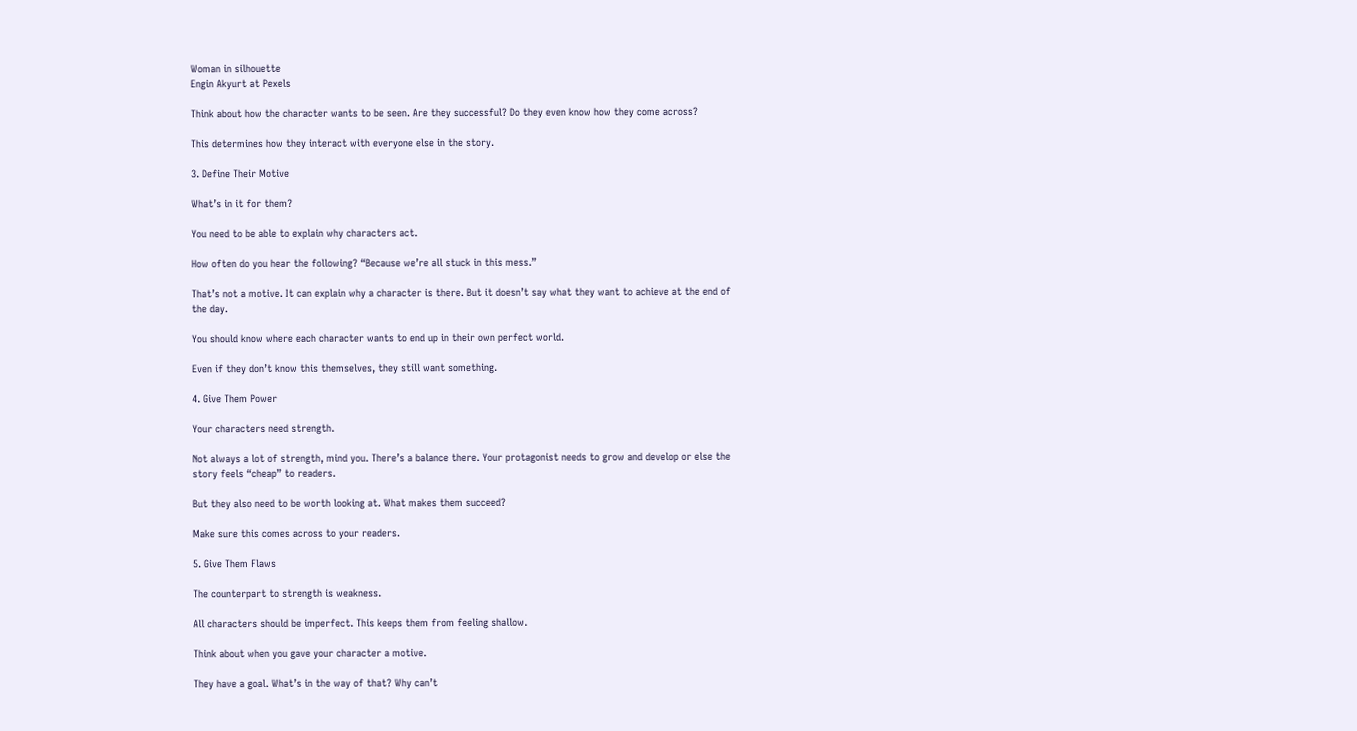Woman in silhouette
Engin Akyurt at Pexels

Think about how the character wants to be seen. Are they successful? Do they even know how they come across?

This determines how they interact with everyone else in the story.

3. Define Their Motive

What’s in it for them?

You need to be able to explain why characters act.

How often do you hear the following? “Because we’re all stuck in this mess.”

That’s not a motive. It can explain why a character is there. But it doesn’t say what they want to achieve at the end of the day.

You should know where each character wants to end up in their own perfect world.

Even if they don’t know this themselves, they still want something.

4. Give Them Power

Your characters need strength.

Not always a lot of strength, mind you. There’s a balance there. Your protagonist needs to grow and develop or else the story feels “cheap” to readers.

But they also need to be worth looking at. What makes them succeed?

Make sure this comes across to your readers.

5. Give Them Flaws

The counterpart to strength is weakness.

All characters should be imperfect. This keeps them from feeling shallow.

Think about when you gave your character a motive.

They have a goal. What’s in the way of that? Why can’t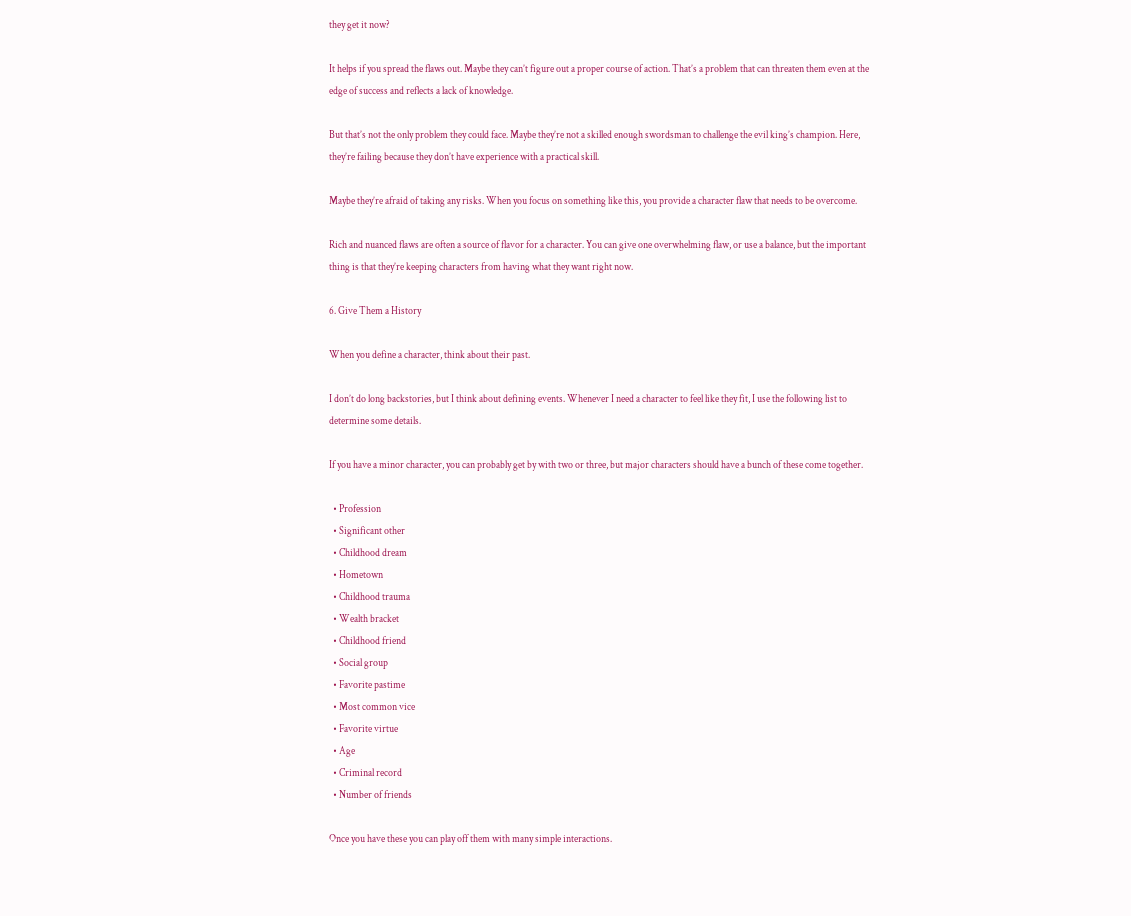they get it now?

It helps if you spread the flaws out. Maybe they can’t figure out a proper course of action. That’s a problem that can threaten them even at the edge of success and reflects a lack of knowledge.

But that’s not the only problem they could face. Maybe they’re not a skilled enough swordsman to challenge the evil king’s champion. Here, they’re failing because they don’t have experience with a practical skill.

Maybe they’re afraid of taking any risks. When you focus on something like this, you provide a character flaw that needs to be overcome.

Rich and nuanced flaws are often a source of flavor for a character. You can give one overwhelming flaw, or use a balance, but the important thing is that they’re keeping characters from having what they want right now.

6. Give Them a History

When you define a character, think about their past.

I don’t do long backstories, but I think about defining events. Whenever I need a character to feel like they fit, I use the following list to determine some details.

If you have a minor character, you can probably get by with two or three, but major characters should have a bunch of these come together.

  • Profession
  • Significant other
  • Childhood dream
  • Hometown
  • Childhood trauma
  • Wealth bracket
  • Childhood friend
  • Social group
  • Favorite pastime
  • Most common vice
  • Favorite virtue
  • Age
  • Criminal record
  • Number of friends

Once you have these you can play off them with many simple interactions.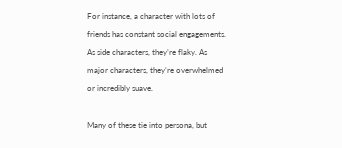For instance, a character with lots of friends has constant social engagements. As side characters, they’re flaky. As major characters, they’re overwhelmed or incredibly suave.

Many of these tie into persona, but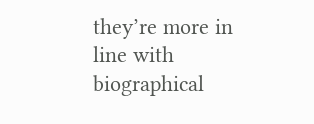they’re more in line with biographical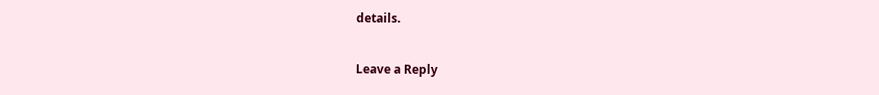details.

Leave a Reply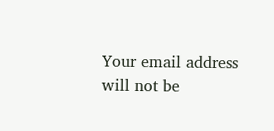Your email address will not be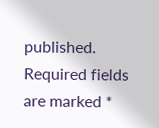published. Required fields are marked *